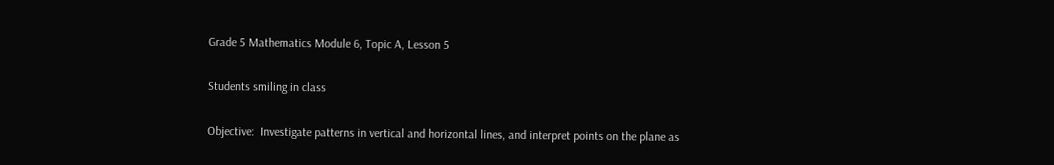Grade 5 Mathematics Module 6, Topic A, Lesson 5

Students smiling in class

Objective:  Investigate patterns in vertical and horizontal lines, and interpret points on the plane as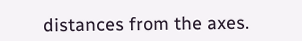distances from the axes.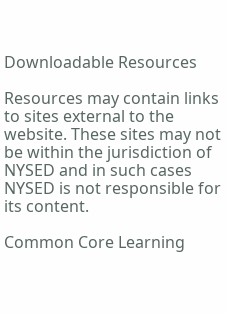Downloadable Resources

Resources may contain links to sites external to the website. These sites may not be within the jurisdiction of NYSED and in such cases NYSED is not responsible for its content.

Common Core Learning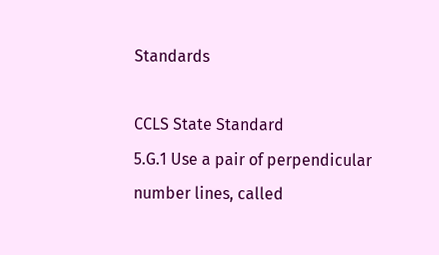Standards

CCLS State Standard
5.G.1 Use a pair of perpendicular number lines, called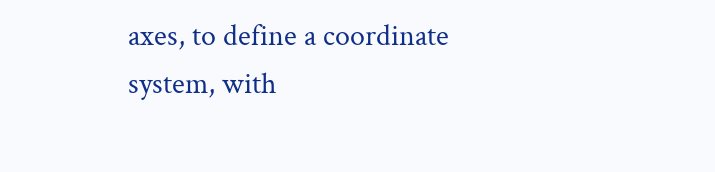axes, to define a coordinate system, with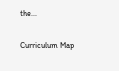the...

Curriculum Map